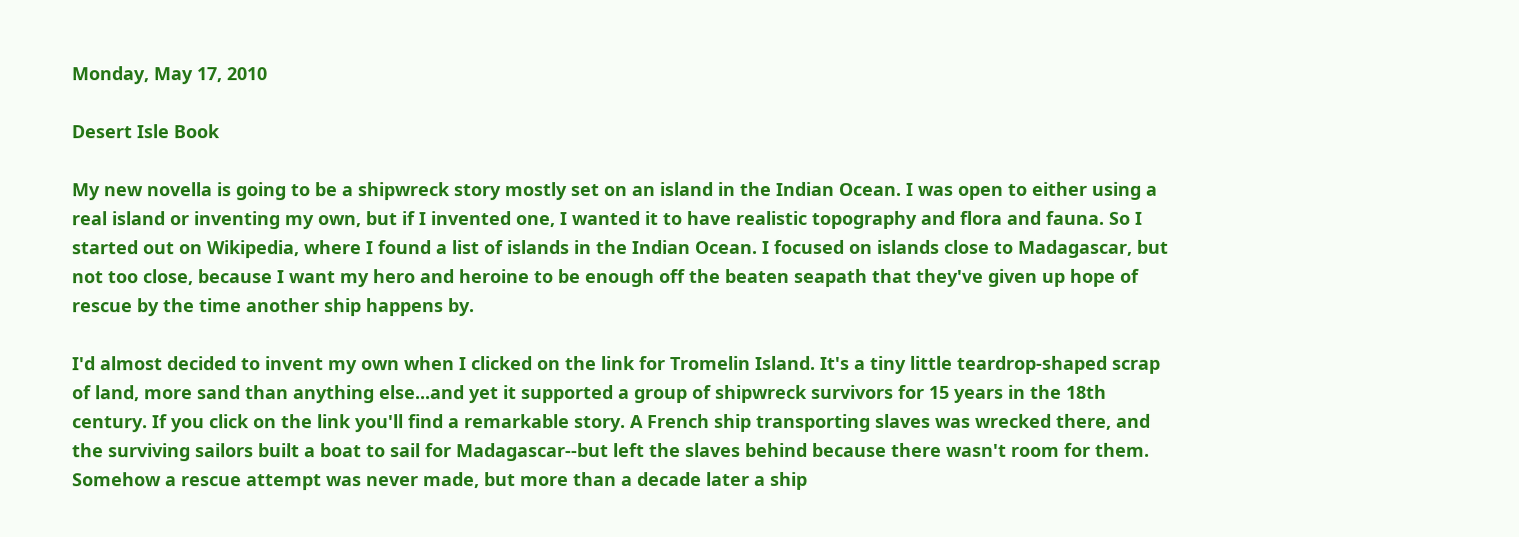Monday, May 17, 2010

Desert Isle Book

My new novella is going to be a shipwreck story mostly set on an island in the Indian Ocean. I was open to either using a real island or inventing my own, but if I invented one, I wanted it to have realistic topography and flora and fauna. So I started out on Wikipedia, where I found a list of islands in the Indian Ocean. I focused on islands close to Madagascar, but not too close, because I want my hero and heroine to be enough off the beaten seapath that they've given up hope of rescue by the time another ship happens by.

I'd almost decided to invent my own when I clicked on the link for Tromelin Island. It's a tiny little teardrop-shaped scrap of land, more sand than anything else...and yet it supported a group of shipwreck survivors for 15 years in the 18th century. If you click on the link you'll find a remarkable story. A French ship transporting slaves was wrecked there, and the surviving sailors built a boat to sail for Madagascar--but left the slaves behind because there wasn't room for them. Somehow a rescue attempt was never made, but more than a decade later a ship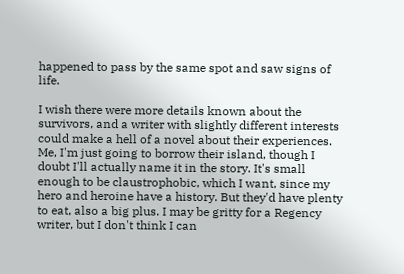happened to pass by the same spot and saw signs of life.

I wish there were more details known about the survivors, and a writer with slightly different interests could make a hell of a novel about their experiences. Me, I'm just going to borrow their island, though I doubt I'll actually name it in the story. It's small enough to be claustrophobic, which I want, since my hero and heroine have a history. But they'd have plenty to eat, also a big plus. I may be gritty for a Regency writer, but I don't think I can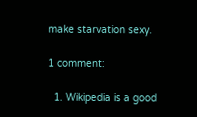make starvation sexy.

1 comment:

  1. Wikipedia is a good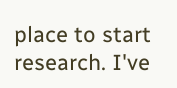place to start research. I've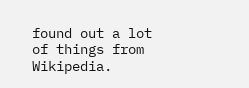found out a lot of things from Wikipedia.